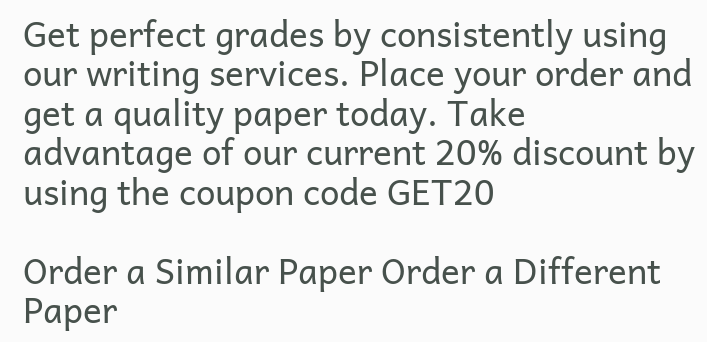Get perfect grades by consistently using our writing services. Place your order and get a quality paper today. Take advantage of our current 20% discount by using the coupon code GET20

Order a Similar Paper Order a Different Paper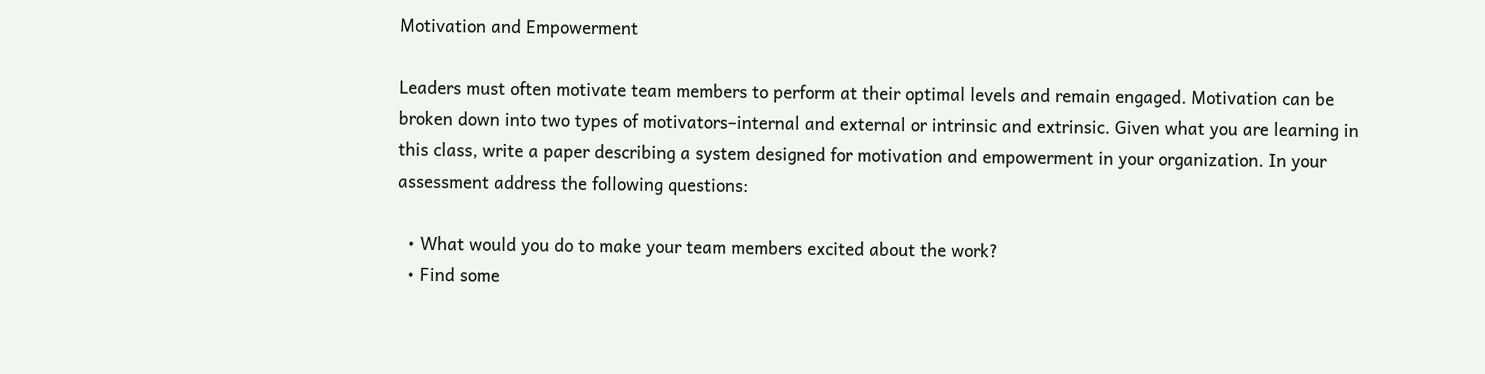Motivation and Empowerment

Leaders must often motivate team members to perform at their optimal levels and remain engaged. Motivation can be broken down into two types of motivators–internal and external or intrinsic and extrinsic. Given what you are learning in this class, write a paper describing a system designed for motivation and empowerment in your organization. In your assessment address the following questions:

  • What would you do to make your team members excited about the work?
  • Find some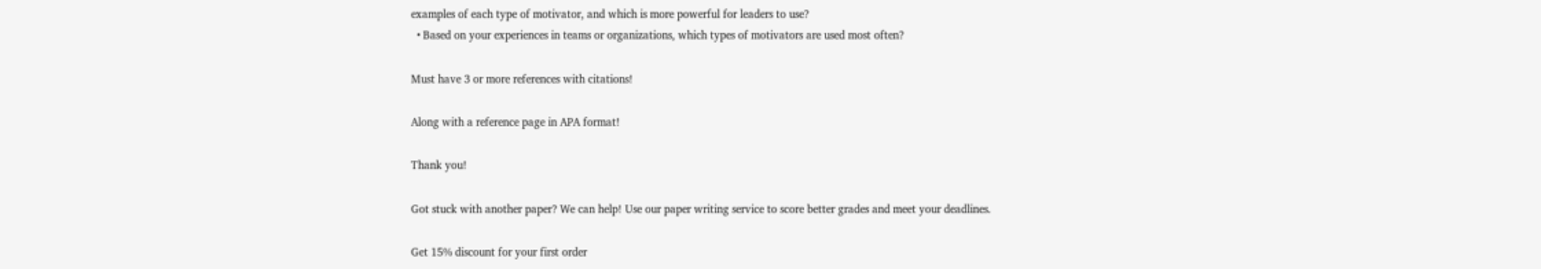examples of each type of motivator, and which is more powerful for leaders to use?
  • Based on your experiences in teams or organizations, which types of motivators are used most often?

Must have 3 or more references with citations!

Along with a reference page in APA format!

Thank you!

Got stuck with another paper? We can help! Use our paper writing service to score better grades and meet your deadlines.

Get 15% discount for your first order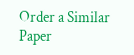Order a Similar Paper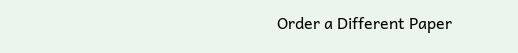Order a Different Paper